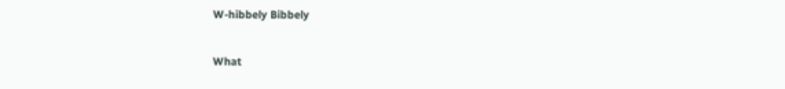W-hibbely Bibbely

What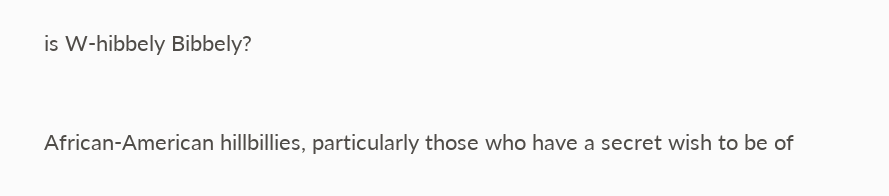is W-hibbely Bibbely?


African-American hillbillies, particularly those who have a secret wish to be of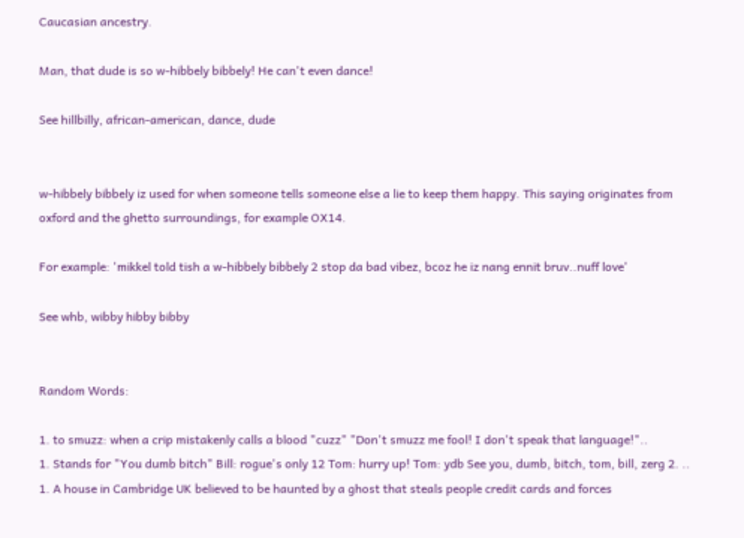Caucasian ancestry.

Man, that dude is so w-hibbely bibbely! He can't even dance!

See hillbilly, african-american, dance, dude


w-hibbely bibbely iz used for when someone tells someone else a lie to keep them happy. This saying originates from oxford and the ghetto surroundings, for example OX14.

For example: 'mikkel told tish a w-hibbely bibbely 2 stop da bad vibez, bcoz he iz nang ennit bruv..nuff love'

See whb, wibby hibby bibby


Random Words:

1. to smuzz: when a crip mistakenly calls a blood "cuzz" "Don't smuzz me fool! I don't speak that language!"..
1. Stands for "You dumb bitch" Bill: rogue's only 12 Tom: hurry up! Tom: ydb See you, dumb, bitch, tom, bill, zerg 2. ..
1. A house in Cambridge UK believed to be haunted by a ghost that steals people credit cards and forces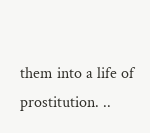them into a life of prostitution. ..